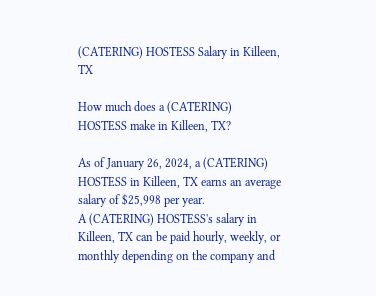(CATERING) HOSTESS Salary in Killeen, TX

How much does a (CATERING) HOSTESS make in Killeen, TX?

As of January 26, 2024, a (CATERING) HOSTESS in Killeen, TX earns an average salary of $25,998 per year.
A (CATERING) HOSTESS's salary in Killeen, TX can be paid hourly, weekly, or monthly depending on the company and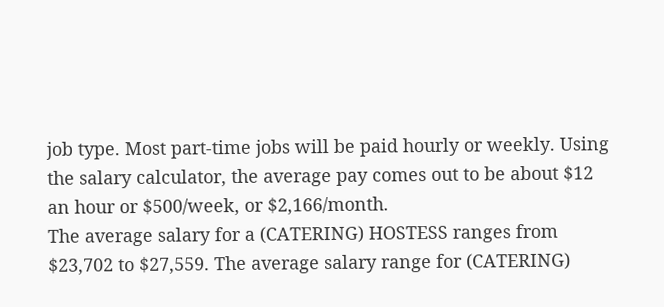job type. Most part-time jobs will be paid hourly or weekly. Using the salary calculator, the average pay comes out to be about $12 an hour or $500/week, or $2,166/month.
The average salary for a (CATERING) HOSTESS ranges from $23,702 to $27,559. The average salary range for (CATERING)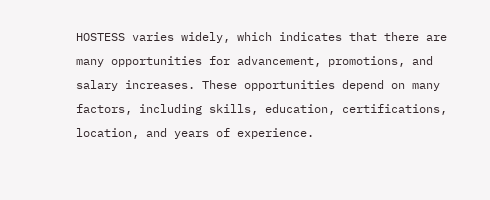HOSTESS varies widely, which indicates that there are many opportunities for advancement, promotions, and salary increases. These opportunities depend on many factors, including skills, education, certifications, location, and years of experience.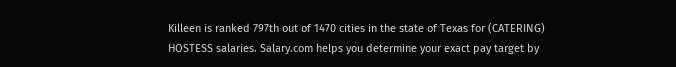Killeen is ranked 797th out of 1470 cities in the state of Texas for (CATERING) HOSTESS salaries. Salary.com helps you determine your exact pay target by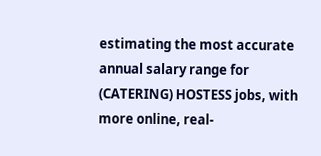estimating the most accurate annual salary range for (CATERING) HOSTESS jobs, with more online, real-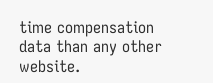time compensation data than any other website.